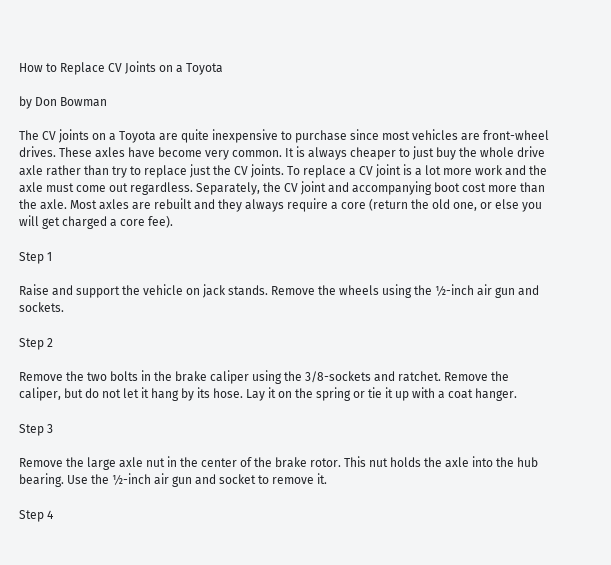How to Replace CV Joints on a Toyota

by Don Bowman

The CV joints on a Toyota are quite inexpensive to purchase since most vehicles are front-wheel drives. These axles have become very common. It is always cheaper to just buy the whole drive axle rather than try to replace just the CV joints. To replace a CV joint is a lot more work and the axle must come out regardless. Separately, the CV joint and accompanying boot cost more than the axle. Most axles are rebuilt and they always require a core (return the old one, or else you will get charged a core fee).

Step 1

Raise and support the vehicle on jack stands. Remove the wheels using the ½-inch air gun and sockets.

Step 2

Remove the two bolts in the brake caliper using the 3/8-sockets and ratchet. Remove the caliper, but do not let it hang by its hose. Lay it on the spring or tie it up with a coat hanger.

Step 3

Remove the large axle nut in the center of the brake rotor. This nut holds the axle into the hub bearing. Use the ½-inch air gun and socket to remove it.

Step 4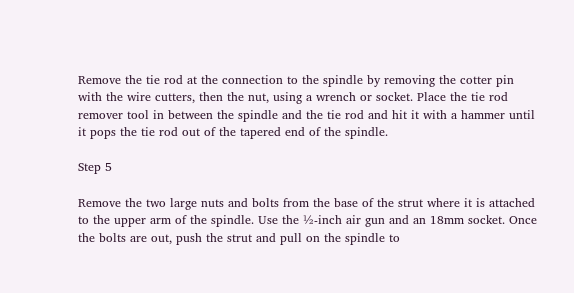Remove the tie rod at the connection to the spindle by removing the cotter pin with the wire cutters, then the nut, using a wrench or socket. Place the tie rod remover tool in between the spindle and the tie rod and hit it with a hammer until it pops the tie rod out of the tapered end of the spindle.

Step 5

Remove the two large nuts and bolts from the base of the strut where it is attached to the upper arm of the spindle. Use the ½-inch air gun and an 18mm socket. Once the bolts are out, push the strut and pull on the spindle to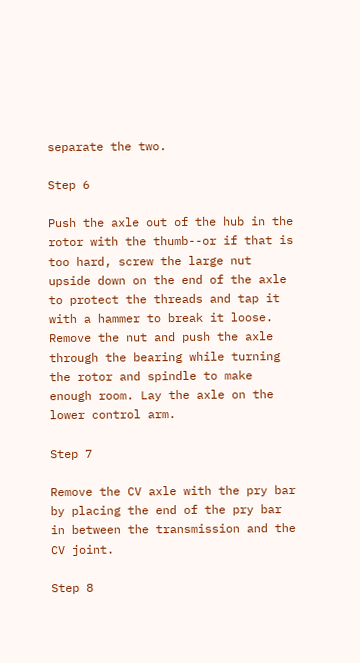separate the two.

Step 6

Push the axle out of the hub in the rotor with the thumb--or if that is too hard, screw the large nut upside down on the end of the axle to protect the threads and tap it with a hammer to break it loose. Remove the nut and push the axle through the bearing while turning the rotor and spindle to make enough room. Lay the axle on the lower control arm.

Step 7

Remove the CV axle with the pry bar by placing the end of the pry bar in between the transmission and the CV joint.

Step 8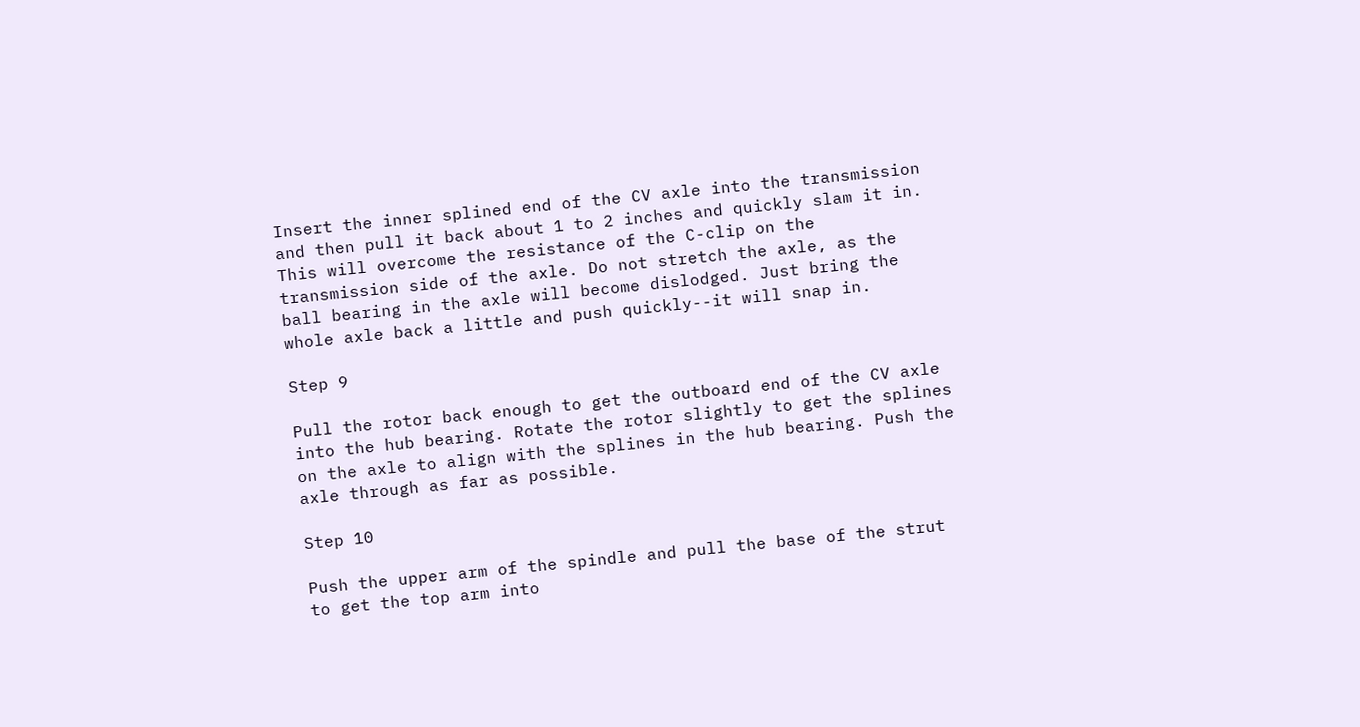Insert the inner splined end of the CV axle into the transmission and then pull it back about 1 to 2 inches and quickly slam it in. This will overcome the resistance of the C-clip on the transmission side of the axle. Do not stretch the axle, as the ball bearing in the axle will become dislodged. Just bring the whole axle back a little and push quickly--it will snap in.

Step 9

Pull the rotor back enough to get the outboard end of the CV axle into the hub bearing. Rotate the rotor slightly to get the splines on the axle to align with the splines in the hub bearing. Push the axle through as far as possible.

Step 10

Push the upper arm of the spindle and pull the base of the strut to get the top arm into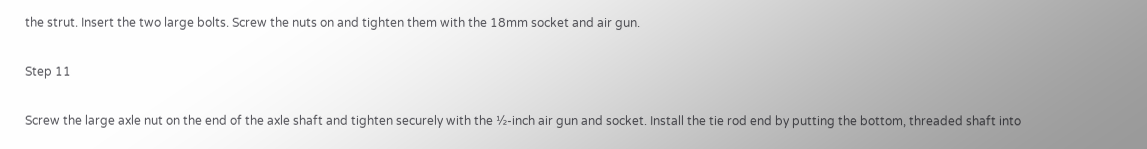the strut. Insert the two large bolts. Screw the nuts on and tighten them with the 18mm socket and air gun.

Step 11

Screw the large axle nut on the end of the axle shaft and tighten securely with the ½-inch air gun and socket. Install the tie rod end by putting the bottom, threaded shaft into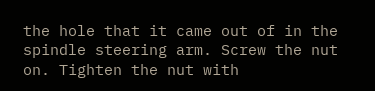the hole that it came out of in the spindle steering arm. Screw the nut on. Tighten the nut with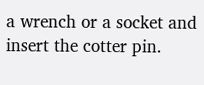a wrench or a socket and insert the cotter pin.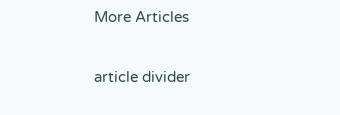More Articles

article divider